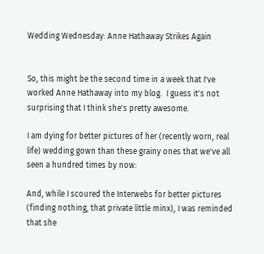Wedding Wednesday: Anne Hathaway Strikes Again


So, this might be the second time in a week that I've worked Anne Hathaway into my blog.  I guess it's not surprising that I think she's pretty awesome.

I am dying for better pictures of her (recently worn, real life) wedding gown than these grainy ones that we've all seen a hundred times by now:

And, while I scoured the Interwebs for better pictures (finding nothing, that private little minx), I was reminded that she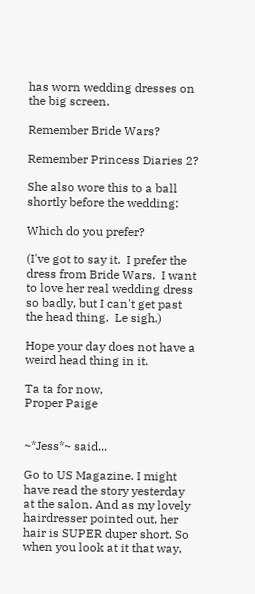has worn wedding dresses on the big screen.

Remember Bride Wars?

Remember Princess Diaries 2?

She also wore this to a ball shortly before the wedding:

Which do you prefer?

(I've got to say it.  I prefer the dress from Bride Wars.  I want to love her real wedding dress so badly, but I can't get past the head thing.  Le sigh.)

Hope your day does not have a weird head thing in it.

Ta ta for now,
Proper Paige


~*Jess*~ said...

Go to US Magazine. I might have read the story yesterday at the salon. And as my lovely hairdresser pointed out, her hair is SUPER duper short. So when you look at it that way,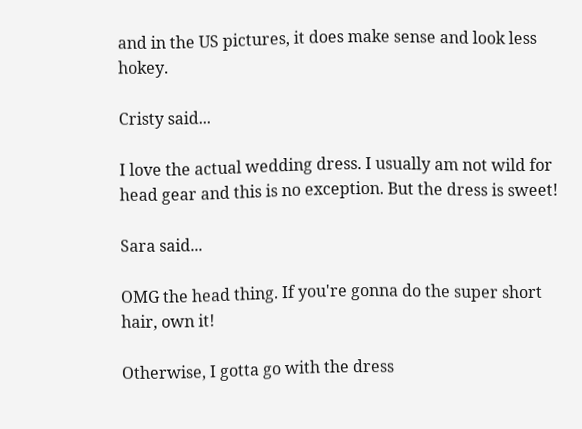and in the US pictures, it does make sense and look less hokey.

Cristy said...

I love the actual wedding dress. I usually am not wild for head gear and this is no exception. But the dress is sweet!

Sara said...

OMG the head thing. If you're gonna do the super short hair, own it!

Otherwise, I gotta go with the dress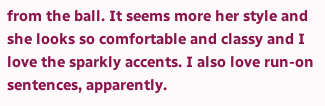from the ball. It seems more her style and she looks so comfortable and classy and I love the sparkly accents. I also love run-on sentences, apparently.